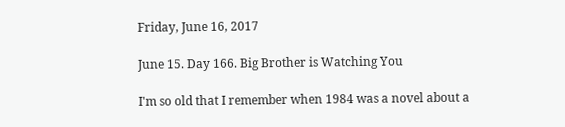Friday, June 16, 2017

June 15. Day 166. Big Brother is Watching You

I'm so old that I remember when 1984 was a novel about a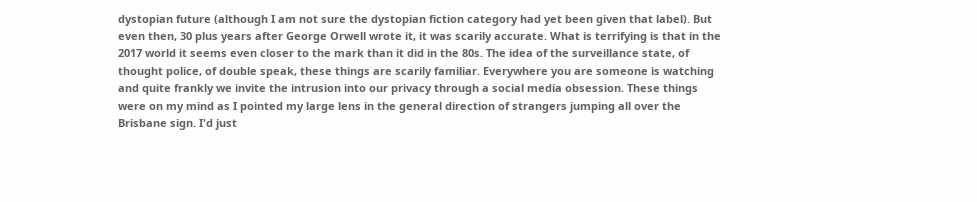dystopian future (although I am not sure the dystopian fiction category had yet been given that label). But even then, 30 plus years after George Orwell wrote it, it was scarily accurate. What is terrifying is that in the 2017 world it seems even closer to the mark than it did in the 80s. The idea of the surveillance state, of thought police, of double speak, these things are scarily familiar. Everywhere you are someone is watching and quite frankly we invite the intrusion into our privacy through a social media obsession. These things were on my mind as I pointed my large lens in the general direction of strangers jumping all over the Brisbane sign. I'd just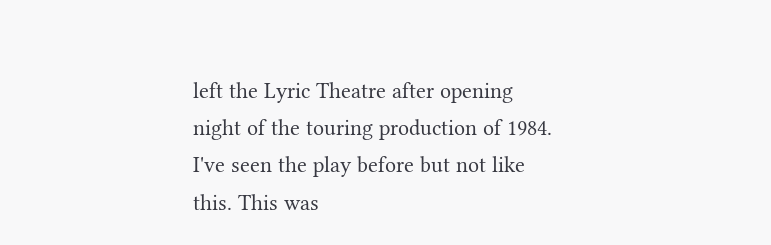left the Lyric Theatre after opening night of the touring production of 1984. I've seen the play before but not like this. This was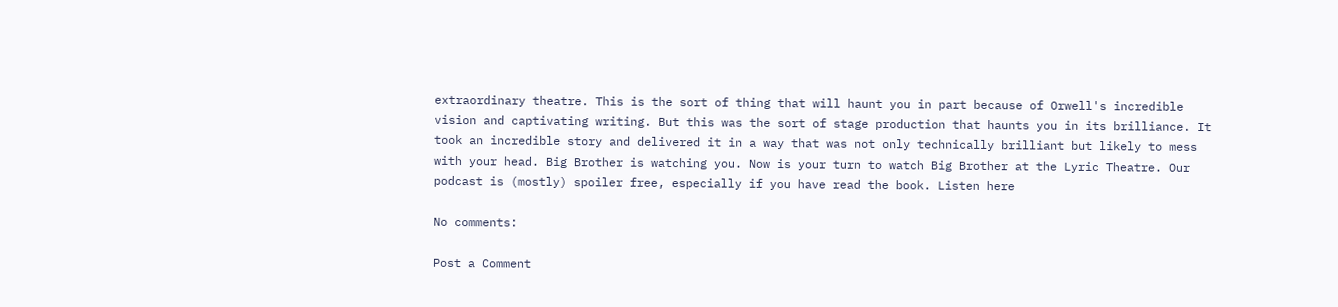extraordinary theatre. This is the sort of thing that will haunt you in part because of Orwell's incredible vision and captivating writing. But this was the sort of stage production that haunts you in its brilliance. It took an incredible story and delivered it in a way that was not only technically brilliant but likely to mess with your head. Big Brother is watching you. Now is your turn to watch Big Brother at the Lyric Theatre. Our podcast is (mostly) spoiler free, especially if you have read the book. Listen here

No comments:

Post a Comment